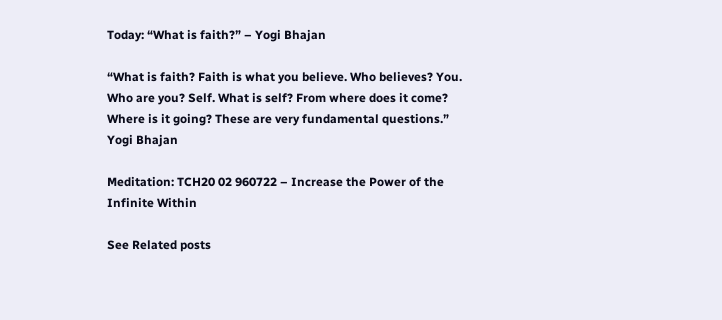Today: “What is faith?” – Yogi Bhajan

“What is faith? Faith is what you believe. Who believes? You. Who are you? Self. What is self? From where does it come? Where is it going? These are very fundamental questions.”
Yogi Bhajan

Meditation: TCH20 02 960722 – Increase the Power of the Infinite Within

See Related posts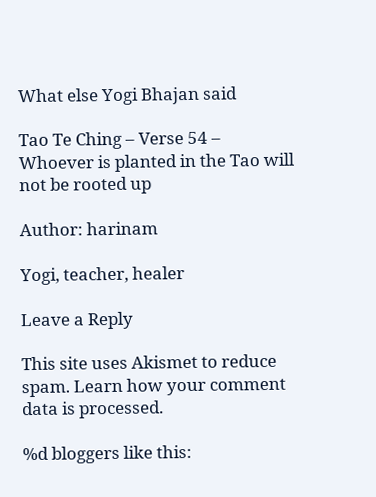What else Yogi Bhajan said

Tao Te Ching – Verse 54 – Whoever is planted in the Tao will not be rooted up

Author: harinam

Yogi, teacher, healer

Leave a Reply

This site uses Akismet to reduce spam. Learn how your comment data is processed.

%d bloggers like this: